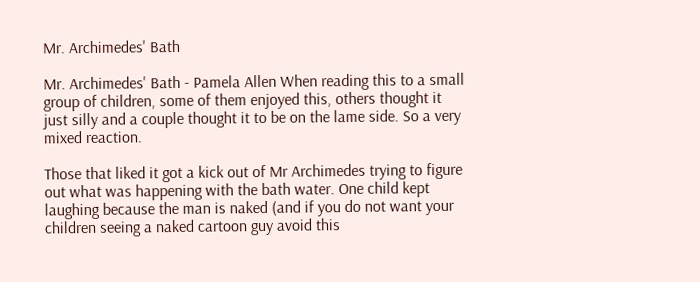Mr. Archimedes' Bath

Mr. Archimedes' Bath - Pamela Allen When reading this to a small group of children, some of them enjoyed this, others thought it just silly and a couple thought it to be on the lame side. So a very mixed reaction.

Those that liked it got a kick out of Mr Archimedes trying to figure out what was happening with the bath water. One child kept laughing because the man is naked (and if you do not want your children seeing a naked cartoon guy avoid this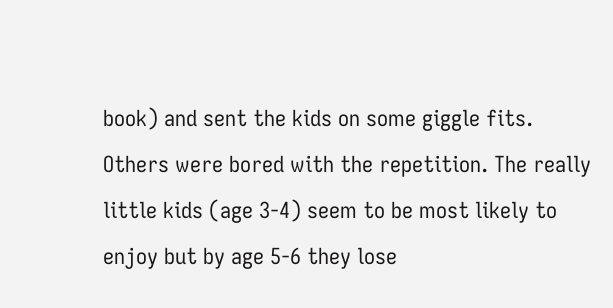book) and sent the kids on some giggle fits. Others were bored with the repetition. The really little kids (age 3-4) seem to be most likely to enjoy but by age 5-6 they lose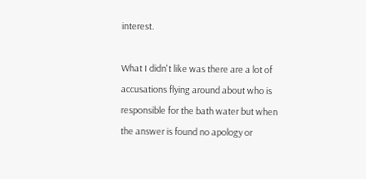interest.

What I didn't like was there are a lot of accusations flying around about who is responsible for the bath water but when the answer is found no apology or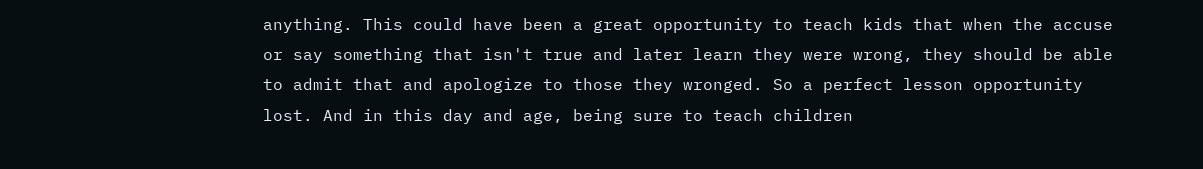anything. This could have been a great opportunity to teach kids that when the accuse or say something that isn't true and later learn they were wrong, they should be able to admit that and apologize to those they wronged. So a perfect lesson opportunity lost. And in this day and age, being sure to teach children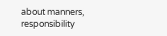about manners, responsibility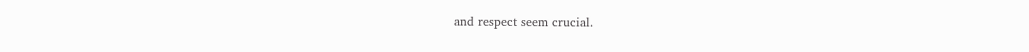and respect seem crucial.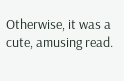Otherwise, it was a cute, amusing read.